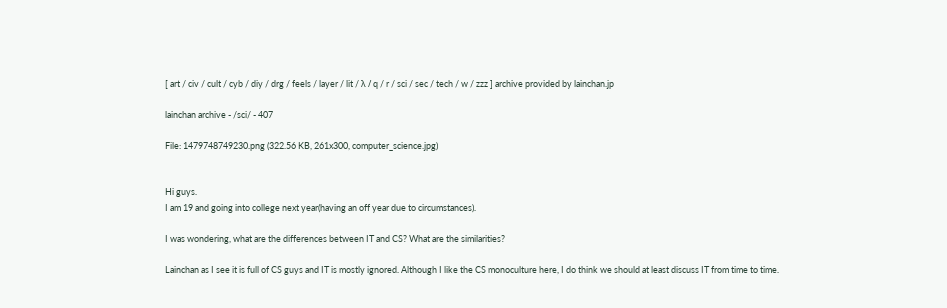[ art / civ / cult / cyb / diy / drg / feels / layer / lit / λ / q / r / sci / sec / tech / w / zzz ] archive provided by lainchan.jp

lainchan archive - /sci/ - 407

File: 1479748749230.png (322.56 KB, 261x300, computer_science.jpg)


Hi guys.
I am 19 and going into college next year(having an off year due to circumstances).

I was wondering, what are the differences between IT and CS? What are the similarities?

Lainchan as I see it is full of CS guys and IT is mostly ignored. Although I like the CS monoculture here, I do think we should at least discuss IT from time to time.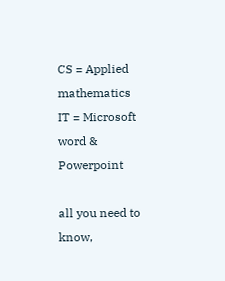CS = Applied mathematics
IT = Microsoft word & Powerpoint

all you need to know,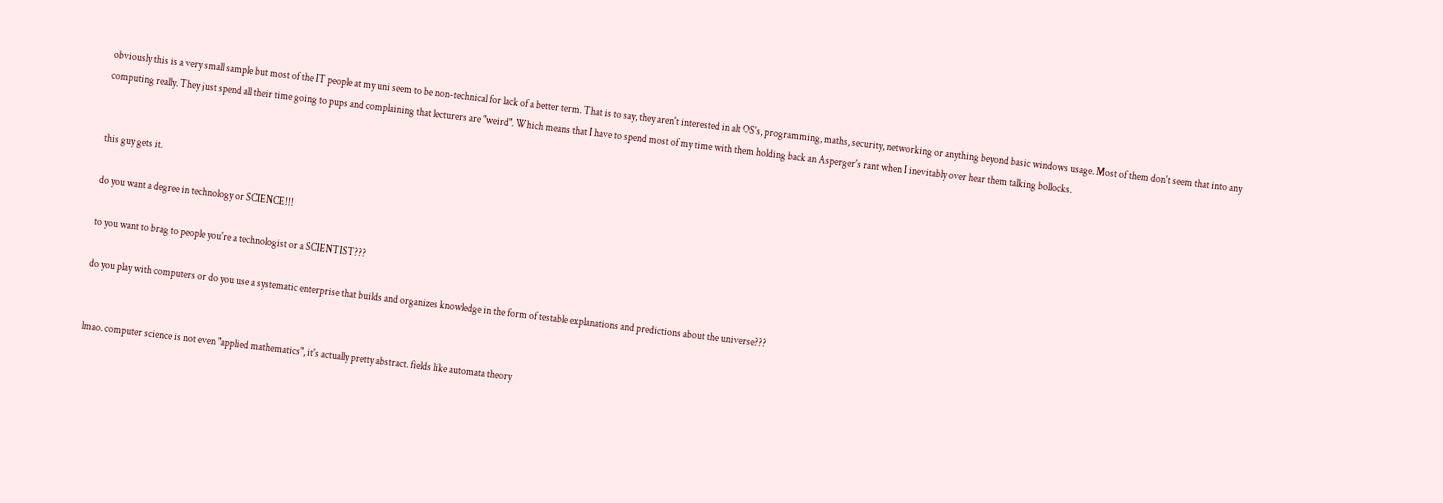obviously this is a very small sample but most of the IT people at my uni seem to be non-technical for lack of a better term. That is to say, they aren't interested in alt OS's, programming, maths, security, networking or anything beyond basic windows usage. Most of them don't seem that into any computing really. They just spend all their time going to pups and complaining that lecturers are "weird". Which means that I have to spend most of my time with them holding back an Asperger's rant when I inevitably over hear them talking bollocks.


this guy gets it.

do you want a degree in technology or SCIENCE!!!

to you want to brag to people you're a technologist or a SCIENTIST???

do you play with computers or do you use a systematic enterprise that builds and organizes knowledge in the form of testable explanations and predictions about the universe???


lmao. computer science is not even "applied mathematics", it's actually pretty abstract. fields like automata theory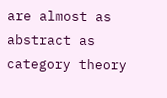are almost as abstract as category theory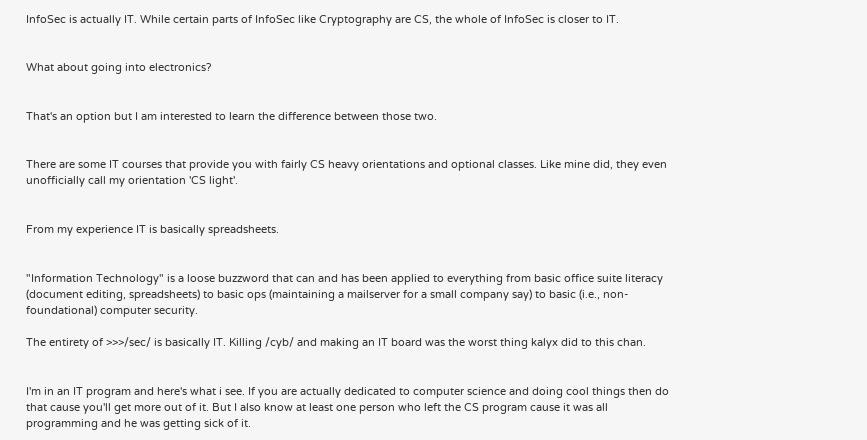InfoSec is actually IT. While certain parts of InfoSec like Cryptography are CS, the whole of InfoSec is closer to IT.


What about going into electronics?


That's an option but I am interested to learn the difference between those two.


There are some IT courses that provide you with fairly CS heavy orientations and optional classes. Like mine did, they even unofficially call my orientation 'CS light'.


From my experience IT is basically spreadsheets.


"Information Technology" is a loose buzzword that can and has been applied to everything from basic office suite literacy (document editing, spreadsheets) to basic ops (maintaining a mailserver for a small company say) to basic (i.e., non-foundational) computer security.

The entirety of >>>/sec/ is basically IT. Killing /cyb/ and making an IT board was the worst thing kalyx did to this chan.


I'm in an IT program and here's what i see. If you are actually dedicated to computer science and doing cool things then do that cause you'll get more out of it. But I also know at least one person who left the CS program cause it was all programming and he was getting sick of it.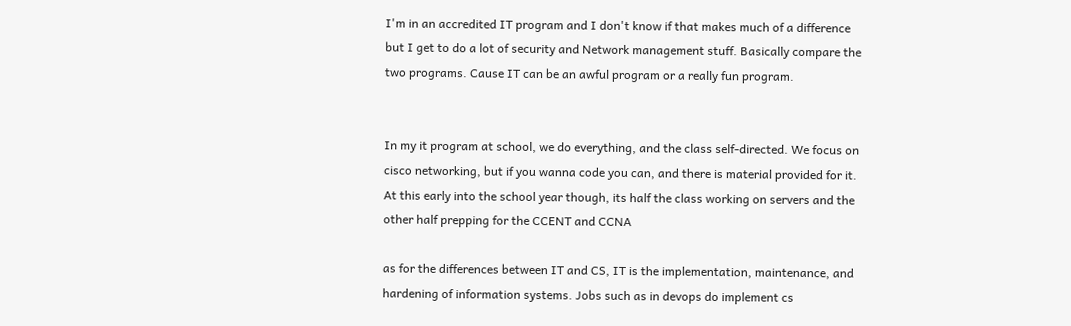I'm in an accredited IT program and I don't know if that makes much of a difference but I get to do a lot of security and Network management stuff. Basically compare the two programs. Cause IT can be an awful program or a really fun program.


In my it program at school, we do everything, and the class self-directed. We focus on cisco networking, but if you wanna code you can, and there is material provided for it. At this early into the school year though, its half the class working on servers and the other half prepping for the CCENT and CCNA

as for the differences between IT and CS, IT is the implementation, maintenance, and hardening of information systems. Jobs such as in devops do implement cs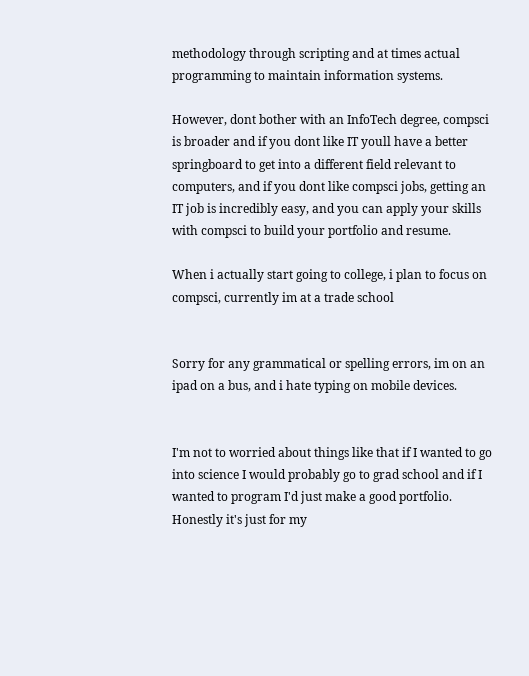methodology through scripting and at times actual programming to maintain information systems.

However, dont bother with an InfoTech degree, compsci is broader and if you dont like IT youll have a better springboard to get into a different field relevant to computers, and if you dont like compsci jobs, getting an IT job is incredibly easy, and you can apply your skills with compsci to build your portfolio and resume.

When i actually start going to college, i plan to focus on compsci, currently im at a trade school


Sorry for any grammatical or spelling errors, im on an ipad on a bus, and i hate typing on mobile devices.


I'm not to worried about things like that if I wanted to go into science I would probably go to grad school and if I wanted to program I'd just make a good portfolio. Honestly it's just for my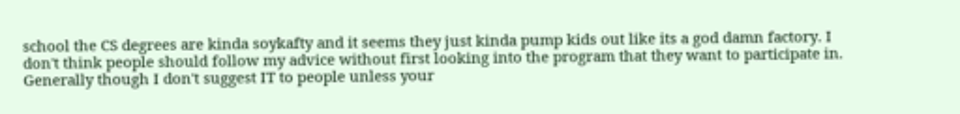school the CS degrees are kinda soykafty and it seems they just kinda pump kids out like its a god damn factory. I don't think people should follow my advice without first looking into the program that they want to participate in. Generally though I don't suggest IT to people unless your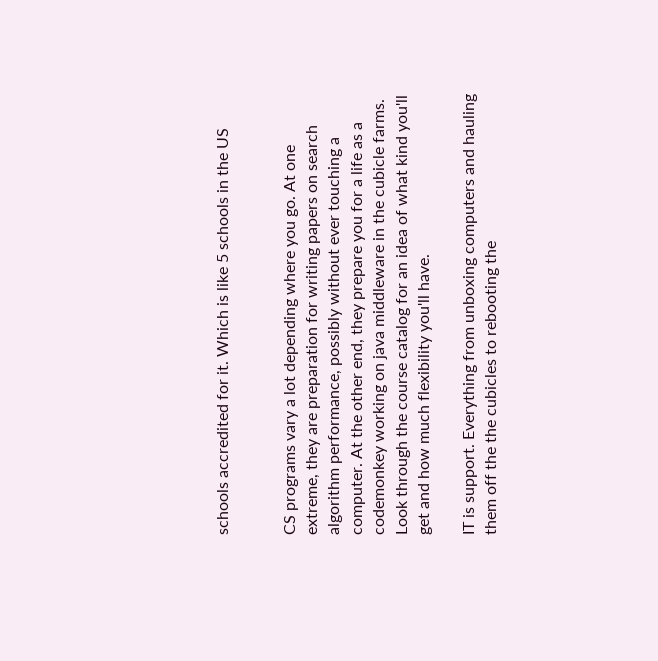schools accredited for it. Which is like 5 schools in the US


CS programs vary a lot depending where you go. At one extreme, they are preparation for writing papers on search algorithm performance, possibly without ever touching a computer. At the other end, they prepare you for a life as a codemonkey working on java middleware in the cubicle farms.
Look through the course catalog for an idea of what kind you'll get and how much flexibility you'll have.

IT is support. Everything from unboxing computers and hauling them off the the cubicles to rebooting the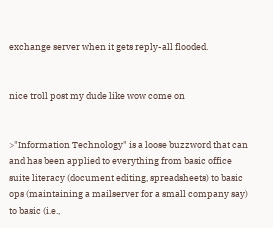exchange server when it gets reply-all flooded.


nice troll post my dude like wow come on


>"Information Technology" is a loose buzzword that can and has been applied to everything from basic office suite literacy (document editing, spreadsheets) to basic ops (maintaining a mailserver for a small company say) to basic (i.e.,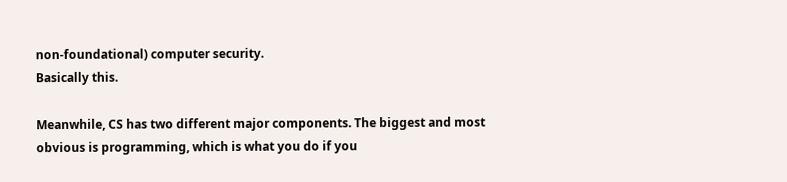non-foundational) computer security.
Basically this.

Meanwhile, CS has two different major components. The biggest and most obvious is programming, which is what you do if you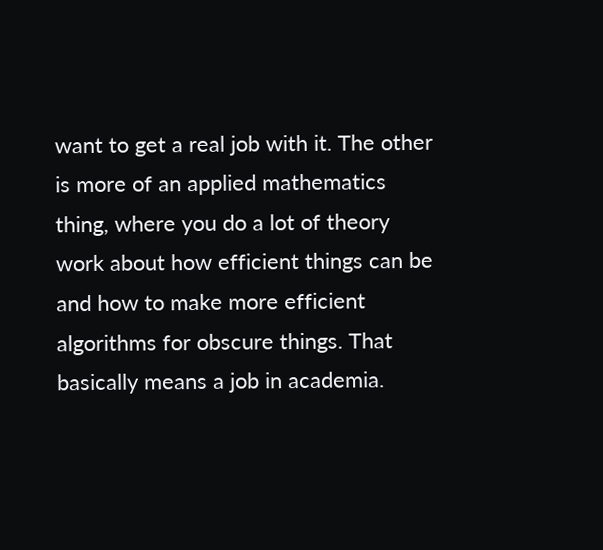want to get a real job with it. The other is more of an applied mathematics thing, where you do a lot of theory work about how efficient things can be and how to make more efficient algorithms for obscure things. That basically means a job in academia.